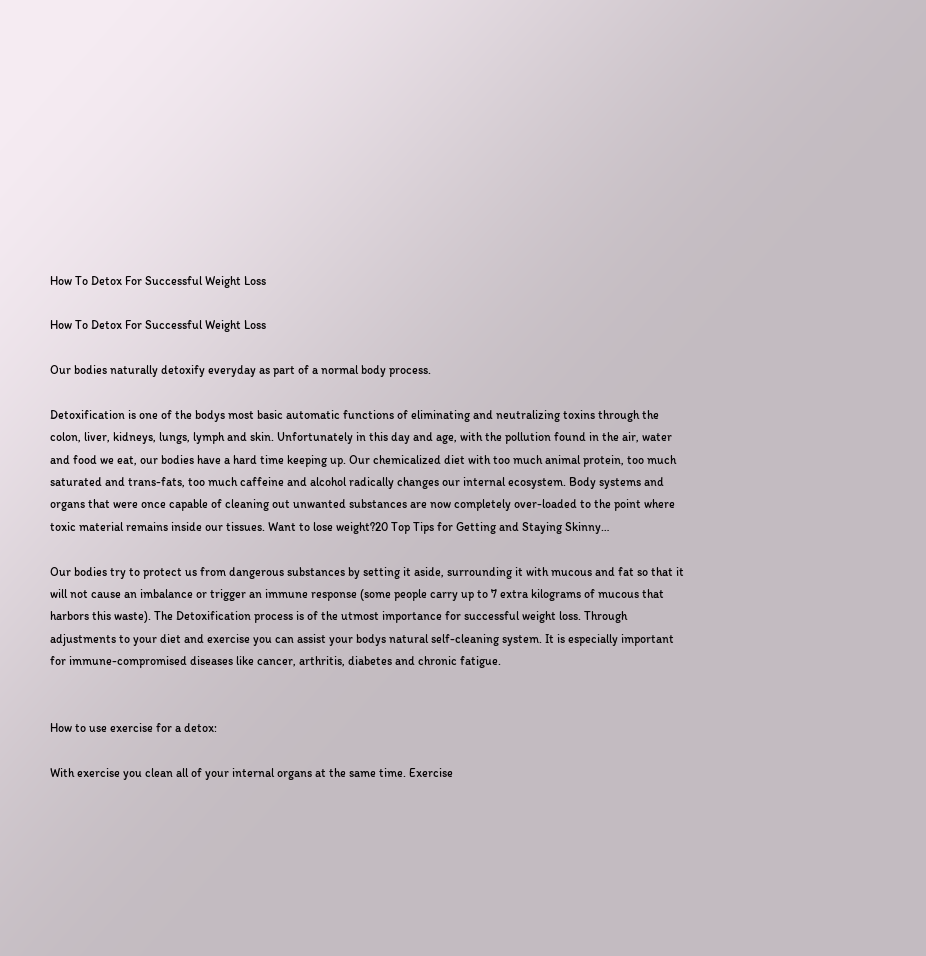How To Detox For Successful Weight Loss

How To Detox For Successful Weight Loss

Our bodies naturally detoxify everyday as part of a normal body process.

Detoxification is one of the bodys most basic automatic functions of eliminating and neutralizing toxins through the colon, liver, kidneys, lungs, lymph and skin. Unfortunately in this day and age, with the pollution found in the air, water and food we eat, our bodies have a hard time keeping up. Our chemicalized diet with too much animal protein, too much saturated and trans-fats, too much caffeine and alcohol radically changes our internal ecosystem. Body systems and organs that were once capable of cleaning out unwanted substances are now completely over-loaded to the point where toxic material remains inside our tissues. Want to lose weight?20 Top Tips for Getting and Staying Skinny…

Our bodies try to protect us from dangerous substances by setting it aside, surrounding it with mucous and fat so that it will not cause an imbalance or trigger an immune response (some people carry up to 7 extra kilograms of mucous that harbors this waste). The Detoxification process is of the utmost importance for successful weight loss. Through adjustments to your diet and exercise you can assist your bodys natural self-cleaning system. It is especially important for immune-compromised diseases like cancer, arthritis, diabetes and chronic fatigue.


How to use exercise for a detox:

With exercise you clean all of your internal organs at the same time. Exercise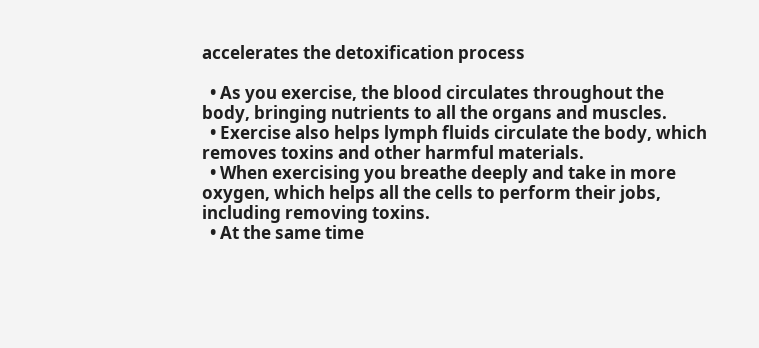accelerates the detoxification process

  • As you exercise, the blood circulates throughout the body, bringing nutrients to all the organs and muscles.
  • Exercise also helps lymph fluids circulate the body, which removes toxins and other harmful materials.
  • When exercising you breathe deeply and take in more oxygen, which helps all the cells to perform their jobs, including removing toxins.
  • At the same time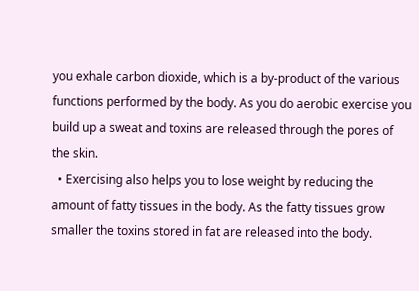you exhale carbon dioxide, which is a by-product of the various functions performed by the body. As you do aerobic exercise you build up a sweat and toxins are released through the pores of the skin.
  • Exercising also helps you to lose weight by reducing the amount of fatty tissues in the body. As the fatty tissues grow smaller the toxins stored in fat are released into the body.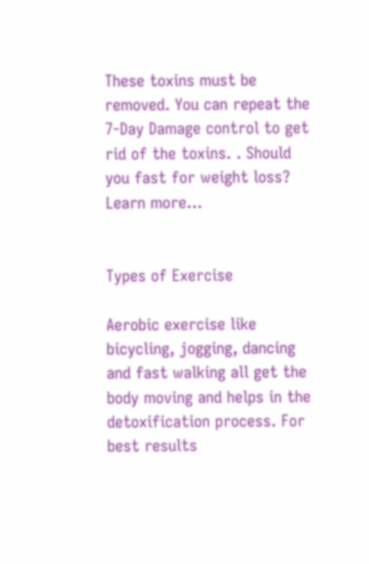These toxins must be removed. You can repeat the 7-Day Damage control to get rid of the toxins. . Should you fast for weight loss? Learn more…


Types of Exercise

Aerobic exercise like bicycling, jogging, dancing and fast walking all get the body moving and helps in the detoxification process. For best results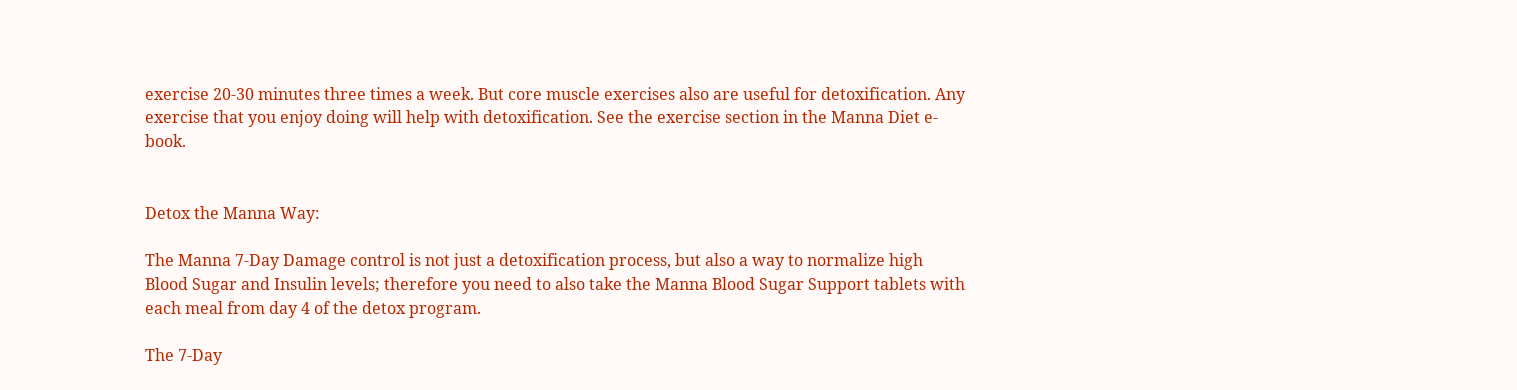exercise 20-30 minutes three times a week. But core muscle exercises also are useful for detoxification. Any exercise that you enjoy doing will help with detoxification. See the exercise section in the Manna Diet e-book.


Detox the Manna Way:

The Manna 7-Day Damage control is not just a detoxification process, but also a way to normalize high Blood Sugar and Insulin levels; therefore you need to also take the Manna Blood Sugar Support tablets with each meal from day 4 of the detox program.

The 7-Day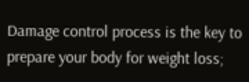Damage control process is the key to prepare your body for weight loss;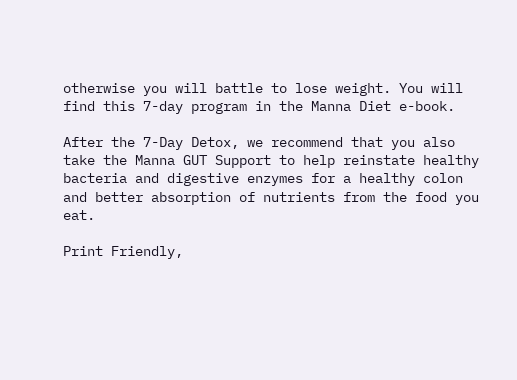otherwise you will battle to lose weight. You will find this 7-day program in the Manna Diet e-book.

After the 7-Day Detox, we recommend that you also take the Manna GUT Support to help reinstate healthy bacteria and digestive enzymes for a healthy colon and better absorption of nutrients from the food you eat.

Print Friendly,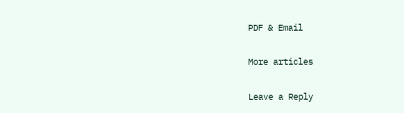PDF & Email

More articles

Leave a Reply